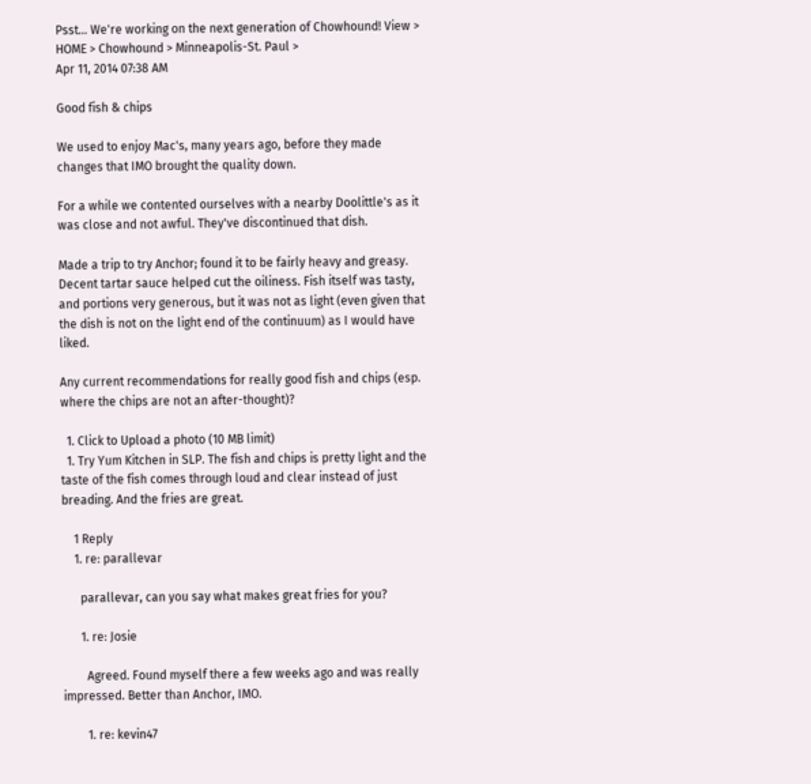Psst... We're working on the next generation of Chowhound! View >
HOME > Chowhound > Minneapolis-St. Paul >
Apr 11, 2014 07:38 AM

Good fish & chips

We used to enjoy Mac's, many years ago, before they made changes that IMO brought the quality down.

For a while we contented ourselves with a nearby Doolittle's as it was close and not awful. They've discontinued that dish.

Made a trip to try Anchor; found it to be fairly heavy and greasy. Decent tartar sauce helped cut the oiliness. Fish itself was tasty, and portions very generous, but it was not as light (even given that the dish is not on the light end of the continuum) as I would have liked.

Any current recommendations for really good fish and chips (esp. where the chips are not an after-thought)?

  1. Click to Upload a photo (10 MB limit)
  1. Try Yum Kitchen in SLP. The fish and chips is pretty light and the taste of the fish comes through loud and clear instead of just breading. And the fries are great.

    1 Reply
    1. re: parallevar

      parallevar, can you say what makes great fries for you?

      1. re: Josie

        Agreed. Found myself there a few weeks ago and was really impressed. Better than Anchor, IMO.

        1. re: kevin47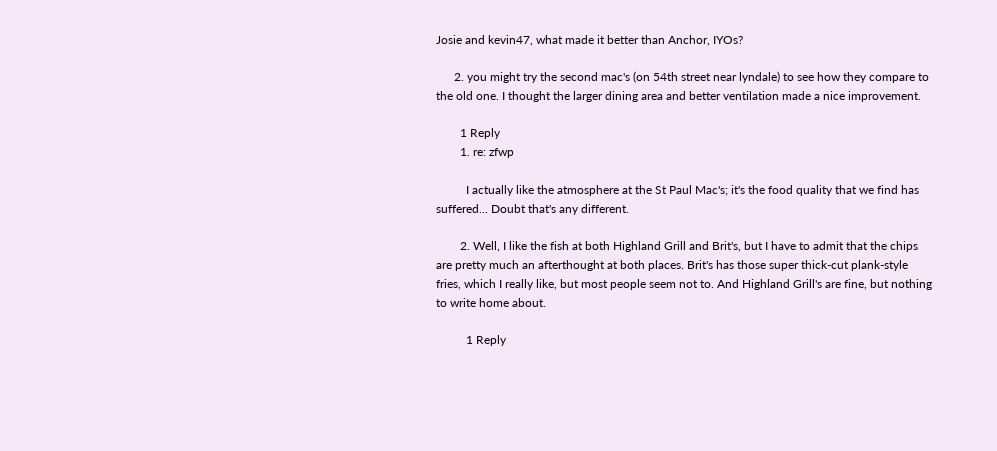Josie and kevin47, what made it better than Anchor, IYOs?

      2. you might try the second mac's (on 54th street near lyndale) to see how they compare to the old one. I thought the larger dining area and better ventilation made a nice improvement.

        1 Reply
        1. re: zfwp

          I actually like the atmosphere at the St Paul Mac's; it's the food quality that we find has suffered... Doubt that's any different.

        2. Well, I like the fish at both Highland Grill and Brit's, but I have to admit that the chips are pretty much an afterthought at both places. Brit's has those super thick-cut plank-style fries, which I really like, but most people seem not to. And Highland Grill's are fine, but nothing to write home about.

          1 Reply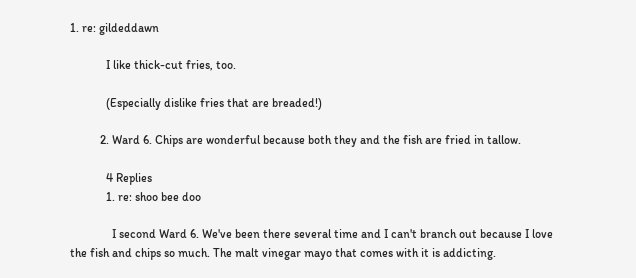1. re: gildeddawn

            I like thick-cut fries, too.

            (Especially dislike fries that are breaded!)

          2. Ward 6. Chips are wonderful because both they and the fish are fried in tallow.

            4 Replies
            1. re: shoo bee doo

              I second Ward 6. We've been there several time and I can't branch out because I love the fish and chips so much. The malt vinegar mayo that comes with it is addicting.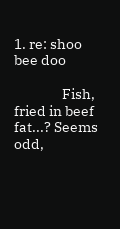1. re: shoo bee doo

                Fish, fried in beef fat...? Seems odd,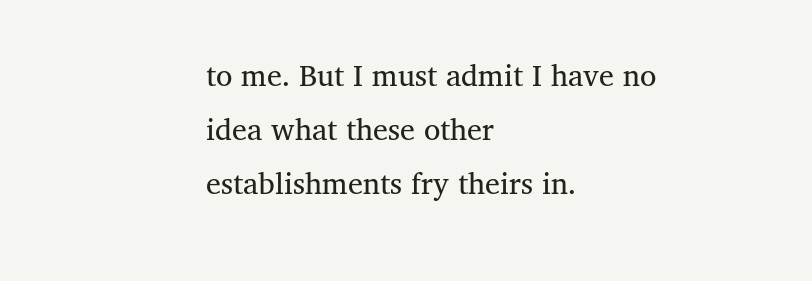to me. But I must admit I have no idea what these other establishments fry theirs in.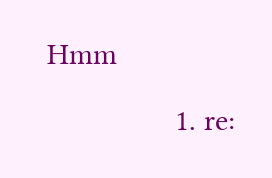Hmm

                1. re: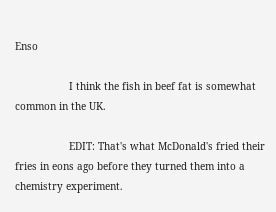Enso

                  I think the fish in beef fat is somewhat common in the UK.

                  EDIT: That's what McDonald's fried their fries in eons ago before they turned them into a chemistry experiment.